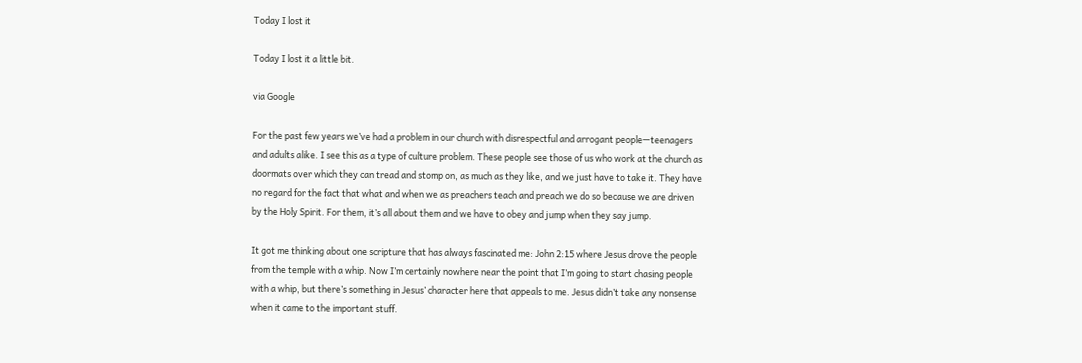Today I lost it

Today I lost it a little bit.

via Google

For the past few years we’ve had a problem in our church with disrespectful and arrogant people—teenagers and adults alike. I see this as a type of culture problem. These people see those of us who work at the church as doormats over which they can tread and stomp on, as much as they like, and we just have to take it. They have no regard for the fact that what and when we as preachers teach and preach we do so because we are driven by the Holy Spirit. For them, it’s all about them and we have to obey and jump when they say jump.

It got me thinking about one scripture that has always fascinated me: John 2:15 where Jesus drove the people from the temple with a whip. Now I’m certainly nowhere near the point that I’m going to start chasing people with a whip, but there’s something in Jesus’ character here that appeals to me. Jesus didn’t take any nonsense when it came to the important stuff.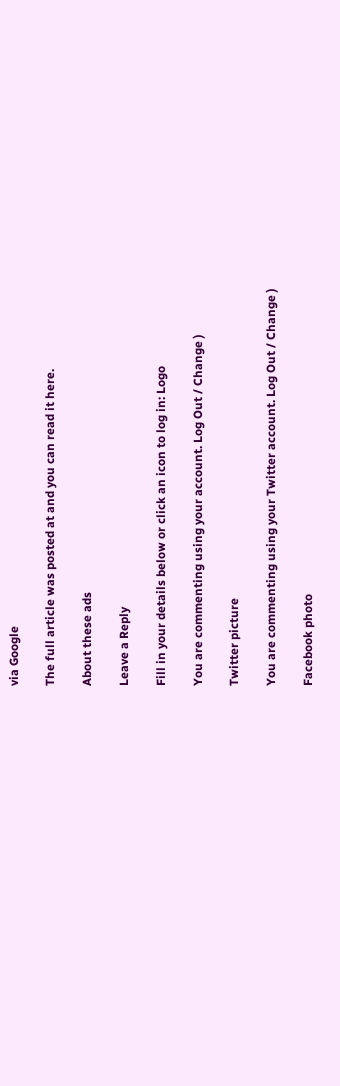via Google

The full article was posted at and you can read it here.

About these ads

Leave a Reply

Fill in your details below or click an icon to log in: Logo

You are commenting using your account. Log Out / Change )

Twitter picture

You are commenting using your Twitter account. Log Out / Change )

Facebook photo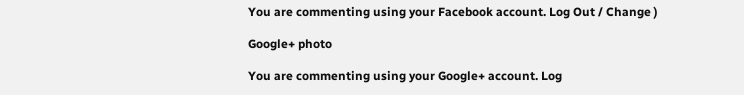You are commenting using your Facebook account. Log Out / Change )

Google+ photo

You are commenting using your Google+ account. Log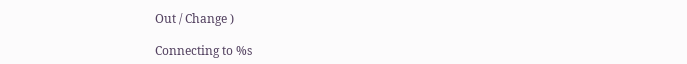Out / Change )

Connecting to %s